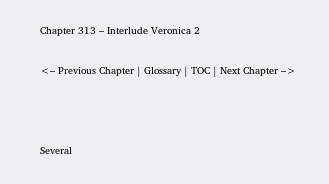Chapter 313 – Interlude Veronica 2

<– Previous Chapter | Glossary | TOC | Next Chapter –>



Several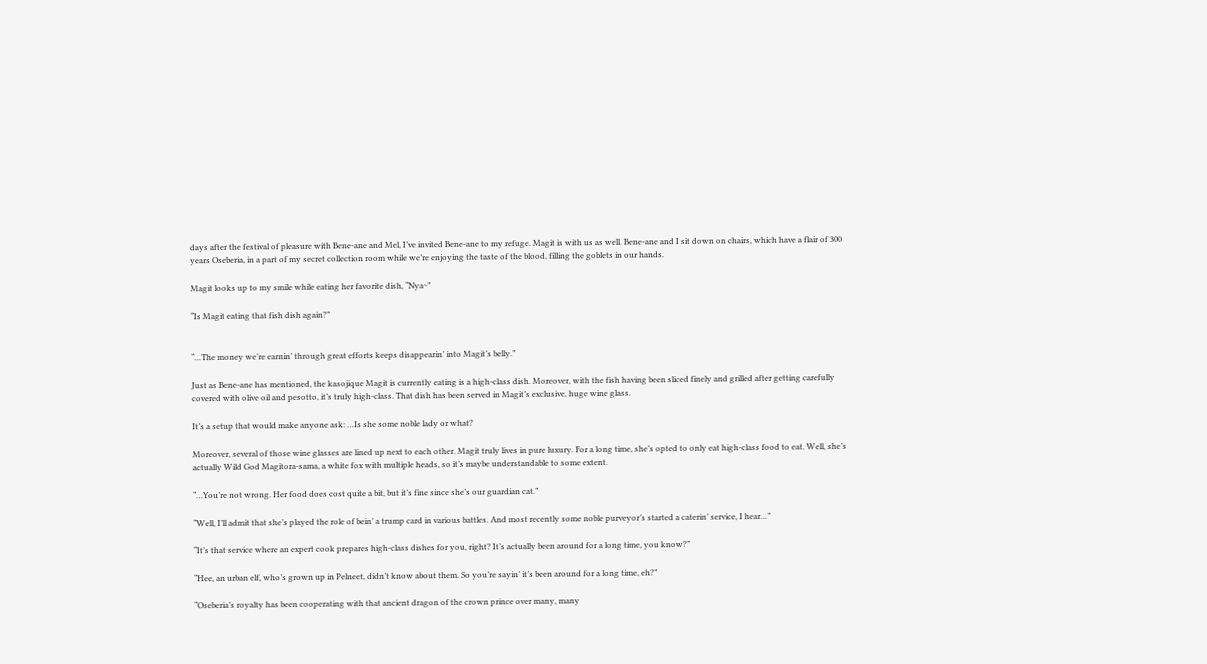days after the festival of pleasure with Bene-ane and Mel, I’ve invited Bene-ane to my refuge. Magit is with us as well. Bene-ane and I sit down on chairs, which have a flair of 300 years Oseberia, in a part of my secret collection room while we’re enjoying the taste of the blood, filling the goblets in our hands.

Magit looks up to my smile while eating her favorite dish, “Nya~”

“Is Magit eating that fish dish again?”


“…The money we’re earnin’ through great efforts keeps disappearin’ into Magit’s belly.”

Just as Bene-ane has mentioned, the kasojique Magit is currently eating is a high-class dish. Moreover, with the fish having been sliced finely and grilled after getting carefully covered with olive oil and pesotto, it’s truly high-class. That dish has been served in Magit’s exclusive, huge wine glass.

It’s a setup that would make anyone ask: …Is she some noble lady or what?

Moreover, several of those wine glasses are lined up next to each other. Magit truly lives in pure luxury. For a long time, she’s opted to only eat high-class food to eat. Well, she’s actually Wild God Magitora-sama, a white fox with multiple heads, so it’s maybe understandable to some extent.

“…You’re not wrong. Her food does cost quite a bit, but it’s fine since she’s our guardian cat.”

“Well, I’ll admit that she’s played the role of bein’ a trump card in various battles. And most recently some noble purveyor’s started a caterin’ service, I hear…”

“It’s that service where an expert cook prepares high-class dishes for you, right? It’s actually been around for a long time, you know?”

“Hee, an urban elf, who’s grown up in Pelneet, didn’t know about them. So you’re sayin’ it’s been around for a long time, eh?”

“Oseberia’s royalty has been cooperating with that ancient dragon of the crown prince over many, many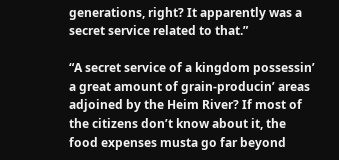generations, right? It apparently was a secret service related to that.”

“A secret service of a kingdom possessin’ a great amount of grain-producin’ areas adjoined by the Heim River? If most of the citizens don’t know about it, the food expenses musta go far beyond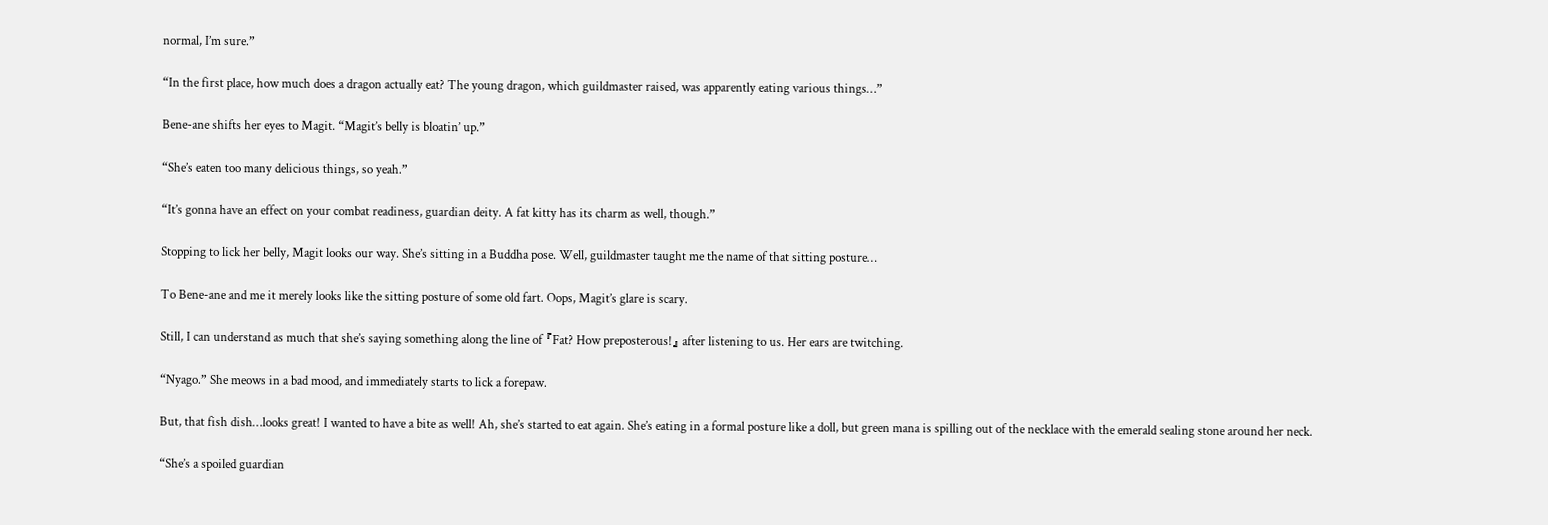normal, I’m sure.”

“In the first place, how much does a dragon actually eat? The young dragon, which guildmaster raised, was apparently eating various things…”

Bene-ane shifts her eyes to Magit. “Magit’s belly is bloatin’ up.”

“She’s eaten too many delicious things, so yeah.”

“It’s gonna have an effect on your combat readiness, guardian deity. A fat kitty has its charm as well, though.”

Stopping to lick her belly, Magit looks our way. She’s sitting in a Buddha pose. Well, guildmaster taught me the name of that sitting posture…

To Bene-ane and me it merely looks like the sitting posture of some old fart. Oops, Magit’s glare is scary.

Still, I can understand as much that she’s saying something along the line of 『Fat? How preposterous!』 after listening to us. Her ears are twitching.

“Nyago.” She meows in a bad mood, and immediately starts to lick a forepaw.

But, that fish dish…looks great! I wanted to have a bite as well! Ah, she’s started to eat again. She’s eating in a formal posture like a doll, but green mana is spilling out of the necklace with the emerald sealing stone around her neck.

“She’s a spoiled guardian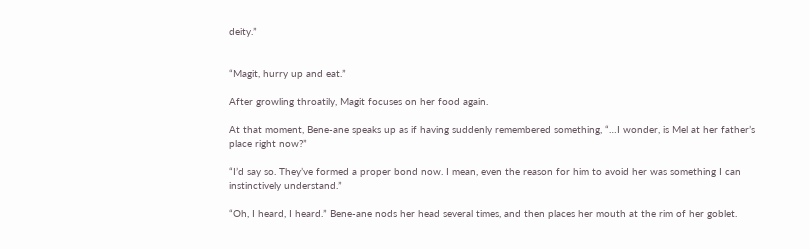deity.”


“Magit, hurry up and eat.”

After growling throatily, Magit focuses on her food again.

At that moment, Bene-ane speaks up as if having suddenly remembered something, “…I wonder, is Mel at her father’s place right now?”

“I’d say so. They’ve formed a proper bond now. I mean, even the reason for him to avoid her was something I can instinctively understand.”

“Oh, I heard, I heard.” Bene-ane nods her head several times, and then places her mouth at the rim of her goblet.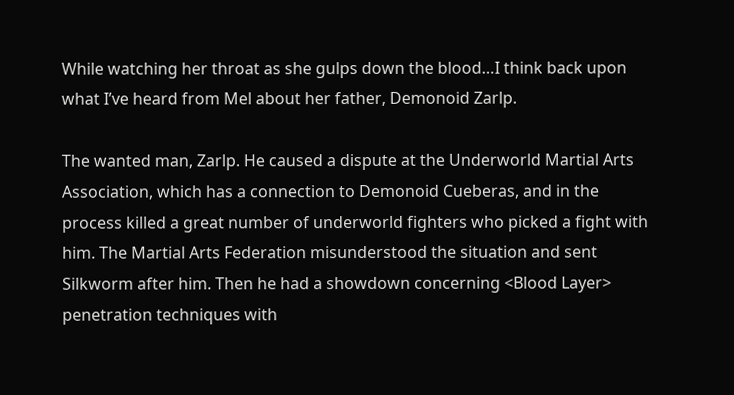While watching her throat as she gulps down the blood…I think back upon what I’ve heard from Mel about her father, Demonoid Zarlp.

The wanted man, Zarlp. He caused a dispute at the Underworld Martial Arts Association, which has a connection to Demonoid Cueberas, and in the process killed a great number of underworld fighters who picked a fight with him. The Martial Arts Federation misunderstood the situation and sent Silkworm after him. Then he had a showdown concerning <Blood Layer> penetration techniques with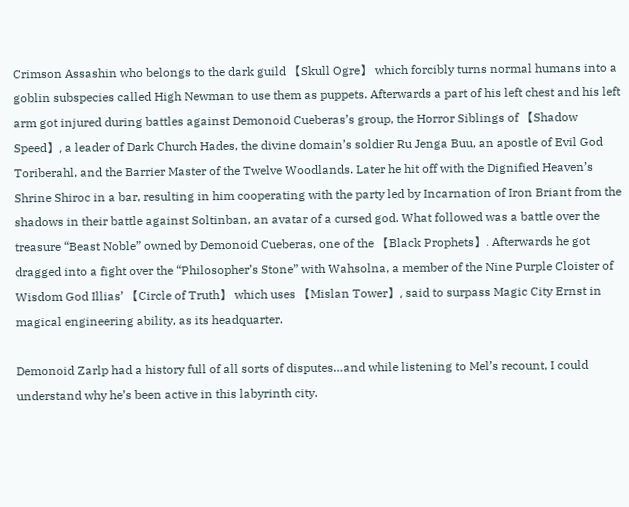Crimson Assashin who belongs to the dark guild 【Skull Ogre】 which forcibly turns normal humans into a goblin subspecies called High Newman to use them as puppets. Afterwards a part of his left chest and his left arm got injured during battles against Demonoid Cueberas’s group, the Horror Siblings of 【Shadow Speed】, a leader of Dark Church Hades, the divine domain’s soldier Ru Jenga Buu, an apostle of Evil God Toriberahl, and the Barrier Master of the Twelve Woodlands. Later he hit off with the Dignified Heaven’s Shrine Shiroc in a bar, resulting in him cooperating with the party led by Incarnation of Iron Briant from the shadows in their battle against Soltinban, an avatar of a cursed god. What followed was a battle over the treasure “Beast Noble” owned by Demonoid Cueberas, one of the 【Black Prophets】. Afterwards he got dragged into a fight over the “Philosopher’s Stone” with Wahsolna, a member of the Nine Purple Cloister of Wisdom God Illias’ 【Circle of Truth】 which uses 【Mislan Tower】, said to surpass Magic City Ernst in magical engineering ability, as its headquarter.

Demonoid Zarlp had a history full of all sorts of disputes…and while listening to Mel’s recount, I could understand why he’s been active in this labyrinth city.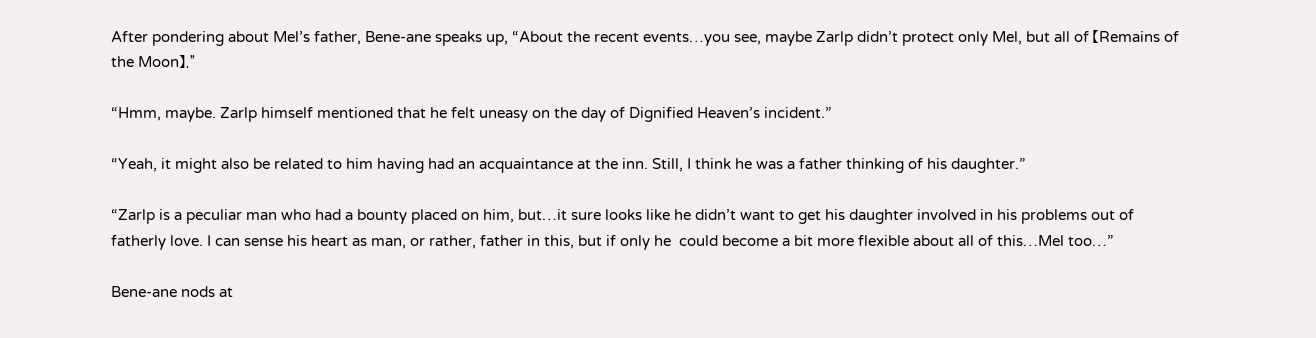After pondering about Mel’s father, Bene-ane speaks up, “About the recent events…you see, maybe Zarlp didn’t protect only Mel, but all of 【Remains of the Moon】.”

“Hmm, maybe. Zarlp himself mentioned that he felt uneasy on the day of Dignified Heaven’s incident.”

“Yeah, it might also be related to him having had an acquaintance at the inn. Still, I think he was a father thinking of his daughter.”

“Zarlp is a peculiar man who had a bounty placed on him, but…it sure looks like he didn’t want to get his daughter involved in his problems out of fatherly love. I can sense his heart as man, or rather, father in this, but if only he  could become a bit more flexible about all of this…Mel too…”

Bene-ane nods at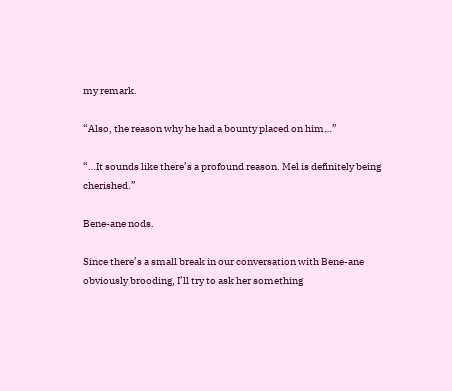my remark.

“Also, the reason why he had a bounty placed on him…”

“…It sounds like there’s a profound reason. Mel is definitely being cherished.”

Bene-ane nods.

Since there’s a small break in our conversation with Bene-ane obviously brooding, I’ll try to ask her something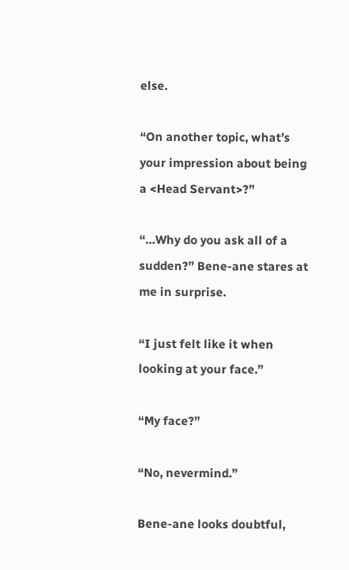else.

“On another topic, what’s your impression about being a <Head Servant>?”

“…Why do you ask all of a sudden?” Bene-ane stares at me in surprise.

“I just felt like it when looking at your face.”

“My face?”

“No, nevermind.”

Bene-ane looks doubtful,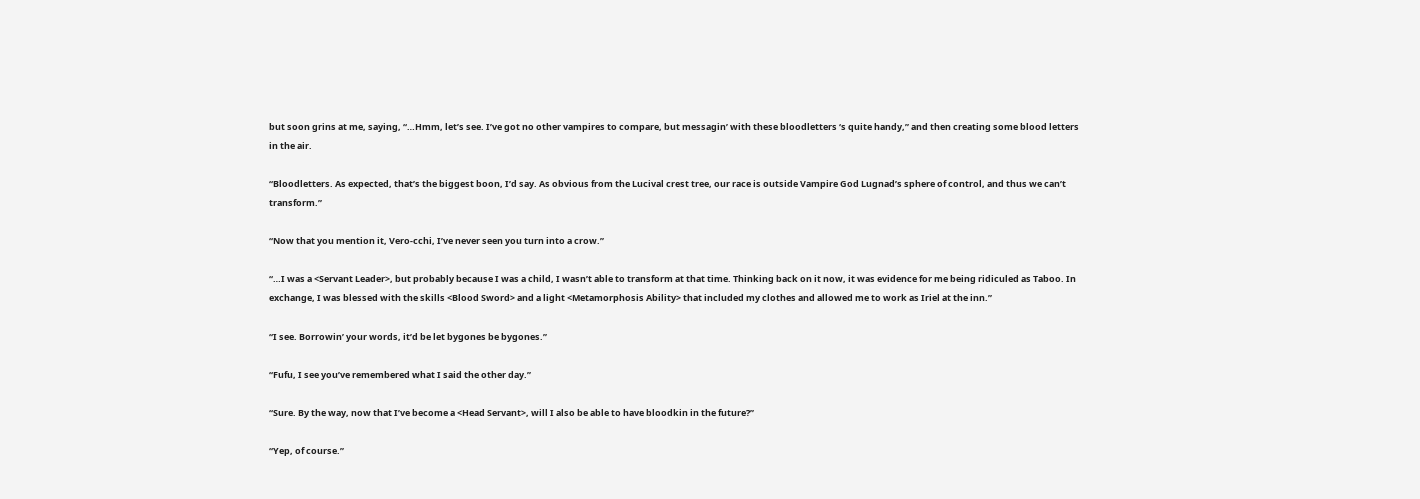but soon grins at me, saying, “…Hmm, let’s see. I’ve got no other vampires to compare, but messagin’ with these bloodletters ‘s quite handy,” and then creating some blood letters in the air.

“Bloodletters. As expected, that’s the biggest boon, I’d say. As obvious from the Lucival crest tree, our race is outside Vampire God Lugnad’s sphere of control, and thus we can’t transform.”

“Now that you mention it, Vero-cchi, I’ve never seen you turn into a crow.”

“…I was a <Servant Leader>, but probably because I was a child, I wasn’t able to transform at that time. Thinking back on it now, it was evidence for me being ridiculed as Taboo. In exchange, I was blessed with the skills <Blood Sword> and a light <Metamorphosis Ability> that included my clothes and allowed me to work as Iriel at the inn.”

“I see. Borrowin’ your words, it’d be let bygones be bygones.”

“Fufu, I see you’ve remembered what I said the other day.”

“Sure. By the way, now that I’ve become a <Head Servant>, will I also be able to have bloodkin in the future?”

“Yep, of course.”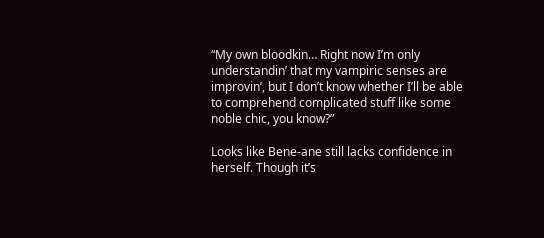“My own bloodkin… Right now I’m only understandin’ that my vampiric senses are improvin’, but I don’t know whether I’ll be able to comprehend complicated stuff like some noble chic, you know?”

Looks like Bene-ane still lacks confidence in herself. Though it’s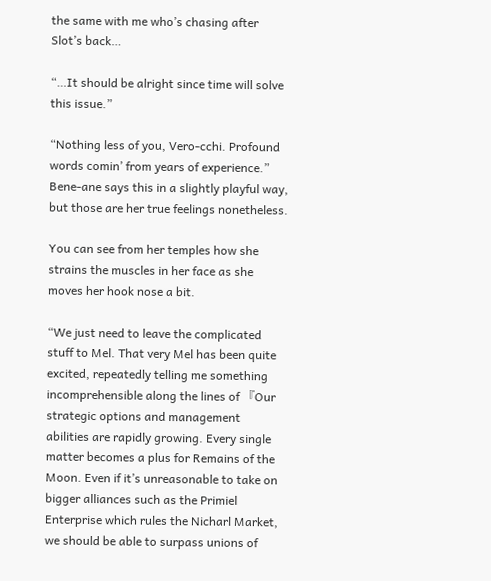the same with me who’s chasing after Slot’s back…

“…It should be alright since time will solve this issue.”

“Nothing less of you, Vero-cchi. Profound words comin’ from years of experience.” Bene-ane says this in a slightly playful way, but those are her true feelings nonetheless.

You can see from her temples how she strains the muscles in her face as she moves her hook nose a bit.

“We just need to leave the complicated stuff to Mel. That very Mel has been quite excited, repeatedly telling me something incomprehensible along the lines of 『Our strategic options and management abilities are rapidly growing. Every single matter becomes a plus for Remains of the Moon. Even if it’s unreasonable to take on bigger alliances such as the Primiel Enterprise which rules the Nicharl Market, we should be able to surpass unions of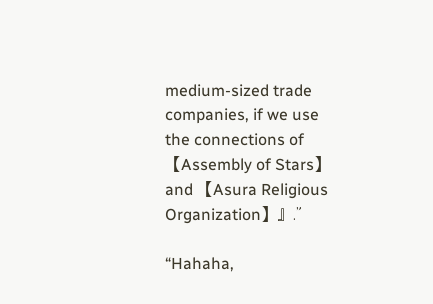medium-sized trade companies, if we use the connections of 【Assembly of Stars】 and 【Asura Religious Organization】』.”

“Hahaha,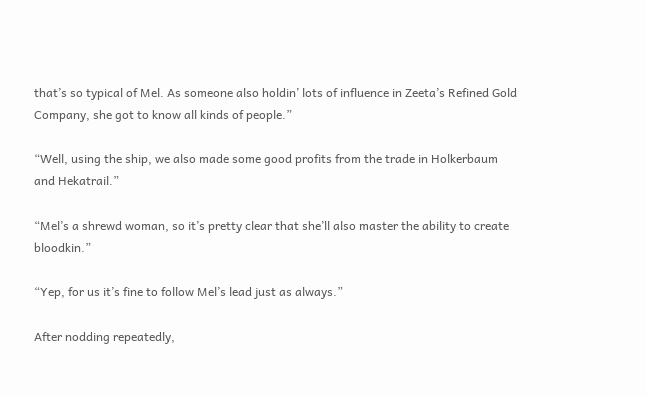that’s so typical of Mel. As someone also holdin’ lots of influence in Zeeta’s Refined Gold Company, she got to know all kinds of people.”

“Well, using the ship, we also made some good profits from the trade in Holkerbaum and Hekatrail.”

“Mel’s a shrewd woman, so it’s pretty clear that she’ll also master the ability to create bloodkin.”

“Yep, for us it’s fine to follow Mel’s lead just as always.”

After nodding repeatedly,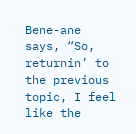Bene-ane says, “So, returnin’ to the previous topic, I feel like the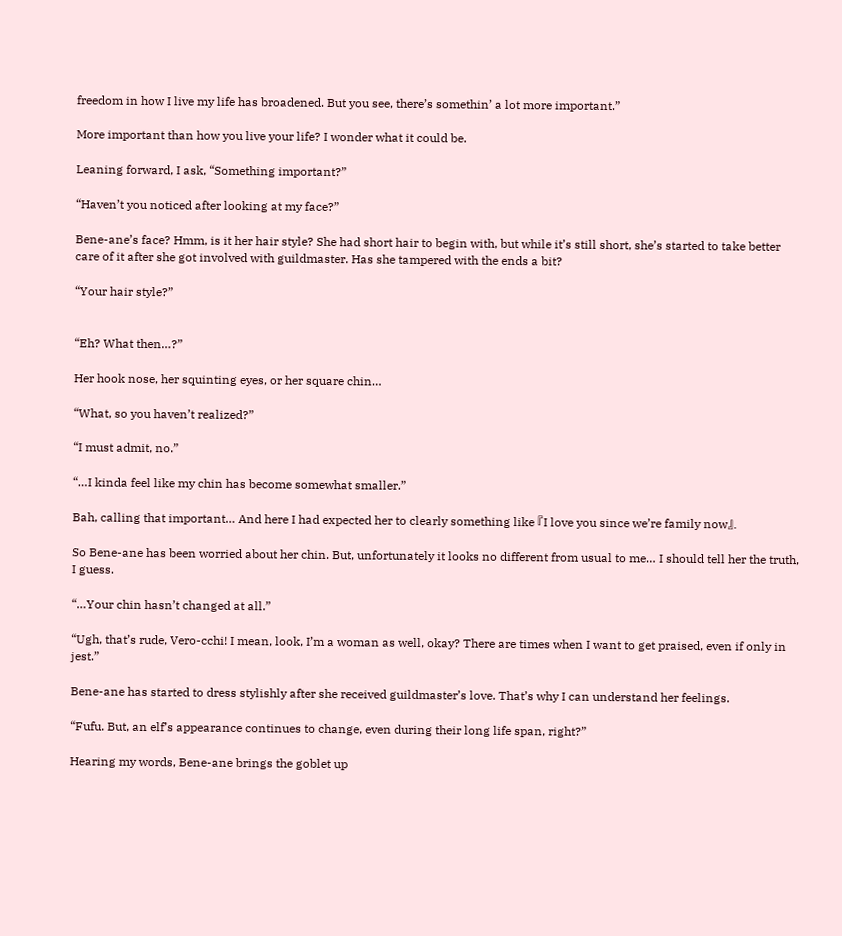freedom in how I live my life has broadened. But you see, there’s somethin’ a lot more important.”

More important than how you live your life? I wonder what it could be.

Leaning forward, I ask, “Something important?”

“Haven’t you noticed after looking at my face?”

Bene-ane’s face? Hmm, is it her hair style? She had short hair to begin with, but while it’s still short, she’s started to take better care of it after she got involved with guildmaster. Has she tampered with the ends a bit?

“Your hair style?”


“Eh? What then…?”

Her hook nose, her squinting eyes, or her square chin…

“What, so you haven’t realized?”

“I must admit, no.”

“…I kinda feel like my chin has become somewhat smaller.”

Bah, calling that important… And here I had expected her to clearly something like 『I love you since we’re family now』.

So Bene-ane has been worried about her chin. But, unfortunately it looks no different from usual to me… I should tell her the truth, I guess.

“…Your chin hasn’t changed at all.”

“Ugh, that’s rude, Vero-cchi! I mean, look, I’m a woman as well, okay? There are times when I want to get praised, even if only in jest.”

Bene-ane has started to dress stylishly after she received guildmaster’s love. That’s why I can understand her feelings.

“Fufu. But, an elf’s appearance continues to change, even during their long life span, right?”

Hearing my words, Bene-ane brings the goblet up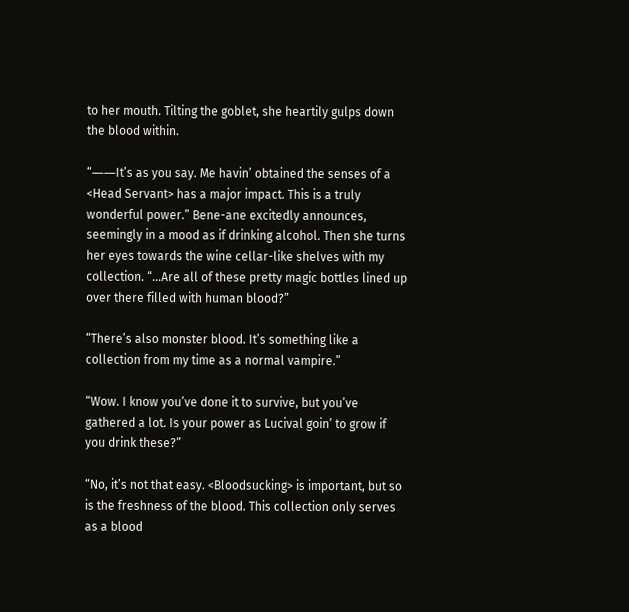to her mouth. Tilting the goblet, she heartily gulps down the blood within.

“――It’s as you say. Me havin’ obtained the senses of a <Head Servant> has a major impact. This is a truly wonderful power.” Bene-ane excitedly announces, seemingly in a mood as if drinking alcohol. Then she turns her eyes towards the wine cellar-like shelves with my collection. “…Are all of these pretty magic bottles lined up over there filled with human blood?”

“There’s also monster blood. It’s something like a collection from my time as a normal vampire.”

“Wow. I know you’ve done it to survive, but you’ve gathered a lot. Is your power as Lucival goin’ to grow if you drink these?”

“No, it’s not that easy. <Bloodsucking> is important, but so is the freshness of the blood. This collection only serves as a blood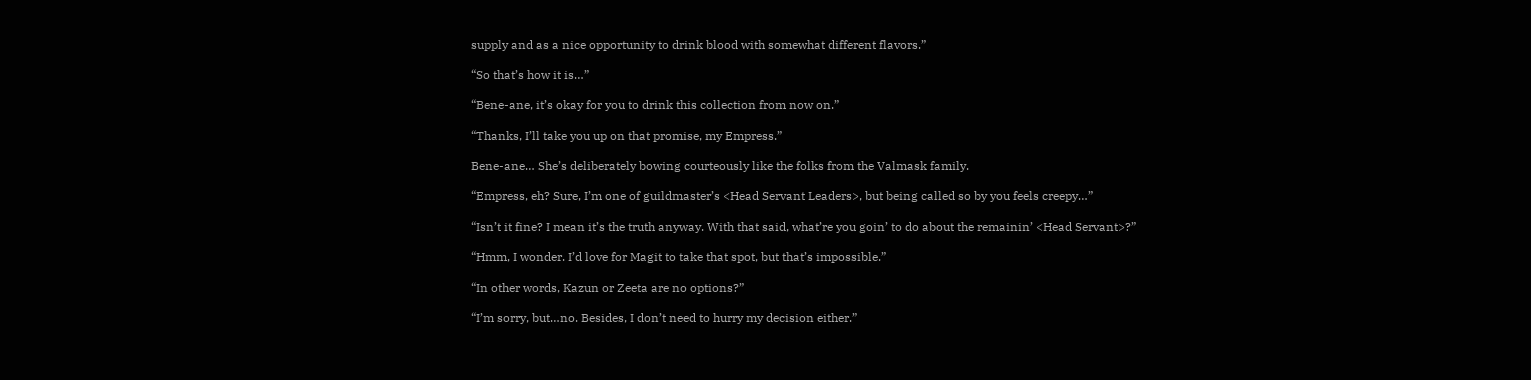supply and as a nice opportunity to drink blood with somewhat different flavors.”

“So that’s how it is…”

“Bene-ane, it’s okay for you to drink this collection from now on.”

“Thanks, I’ll take you up on that promise, my Empress.”

Bene-ane… She’s deliberately bowing courteously like the folks from the Valmask family.

“Empress, eh? Sure, I’m one of guildmaster’s <Head Servant Leaders>, but being called so by you feels creepy…”

“Isn’t it fine? I mean it’s the truth anyway. With that said, what’re you goin’ to do about the remainin’ <Head Servant>?”

“Hmm, I wonder. I’d love for Magit to take that spot, but that’s impossible.”

“In other words, Kazun or Zeeta are no options?”

“I’m sorry, but…no. Besides, I don’t need to hurry my decision either.”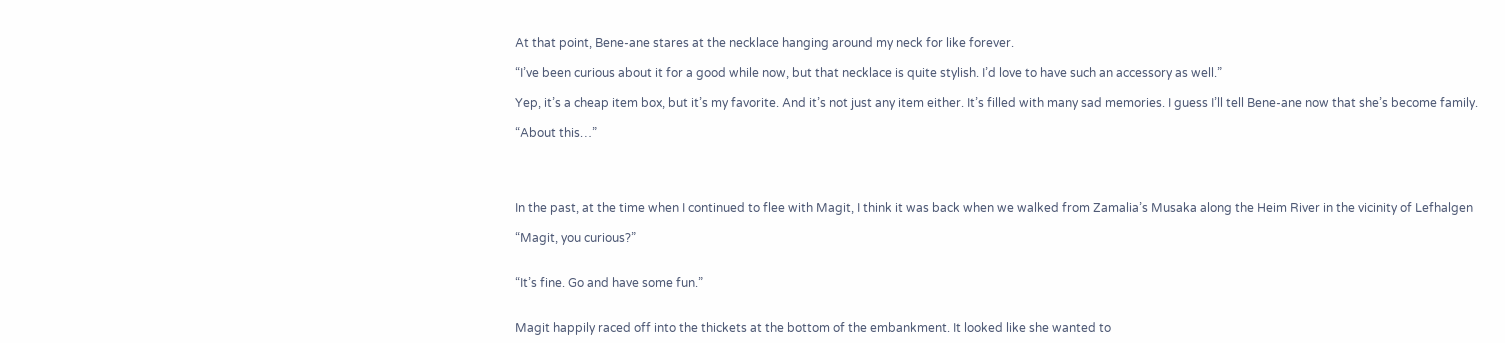At that point, Bene-ane stares at the necklace hanging around my neck for like forever.

“I’ve been curious about it for a good while now, but that necklace is quite stylish. I’d love to have such an accessory as well.”

Yep, it’s a cheap item box, but it’s my favorite. And it’s not just any item either. It’s filled with many sad memories. I guess I’ll tell Bene-ane now that she’s become family.

“About this…”




In the past, at the time when I continued to flee with Magit, I think it was back when we walked from Zamalia’s Musaka along the Heim River in the vicinity of Lefhalgen

“Magit, you curious?”


“It’s fine. Go and have some fun.”


Magit happily raced off into the thickets at the bottom of the embankment. It looked like she wanted to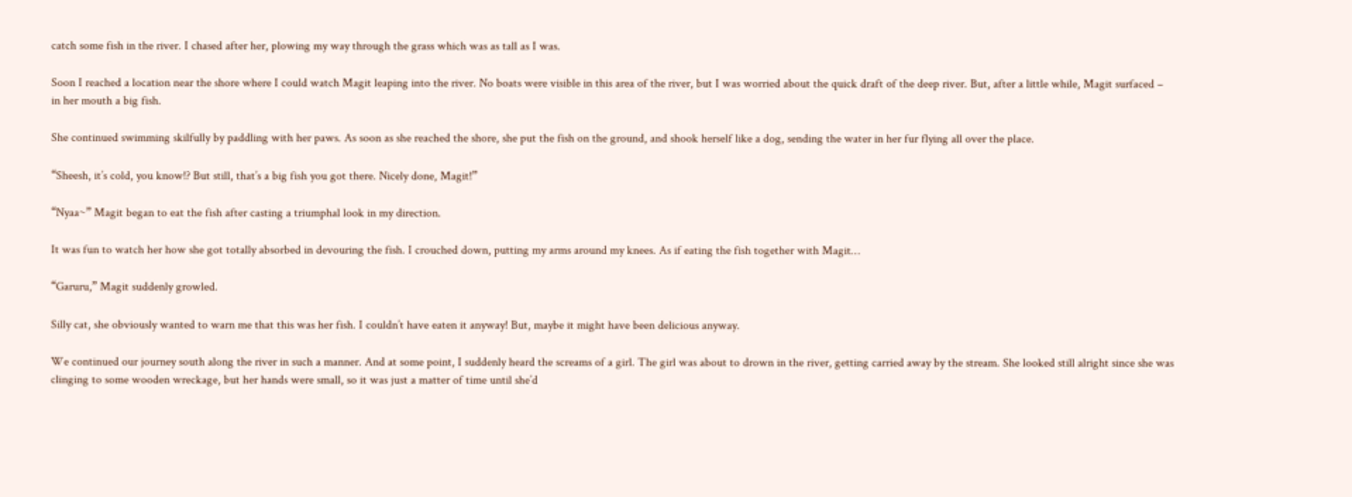catch some fish in the river. I chased after her, plowing my way through the grass which was as tall as I was.

Soon I reached a location near the shore where I could watch Magit leaping into the river. No boats were visible in this area of the river, but I was worried about the quick draft of the deep river. But, after a little while, Magit surfaced – in her mouth a big fish.

She continued swimming skilfully by paddling with her paws. As soon as she reached the shore, she put the fish on the ground, and shook herself like a dog, sending the water in her fur flying all over the place.

“Sheesh, it’s cold, you know!? But still, that’s a big fish you got there. Nicely done, Magit!”

“Nyaa~” Magit began to eat the fish after casting a triumphal look in my direction.

It was fun to watch her how she got totally absorbed in devouring the fish. I crouched down, putting my arms around my knees. As if eating the fish together with Magit…

“Garuru,” Magit suddenly growled.

Silly cat, she obviously wanted to warn me that this was her fish. I couldn’t have eaten it anyway! But, maybe it might have been delicious anyway.

We continued our journey south along the river in such a manner. And at some point, I suddenly heard the screams of a girl. The girl was about to drown in the river, getting carried away by the stream. She looked still alright since she was clinging to some wooden wreckage, but her hands were small, so it was just a matter of time until she’d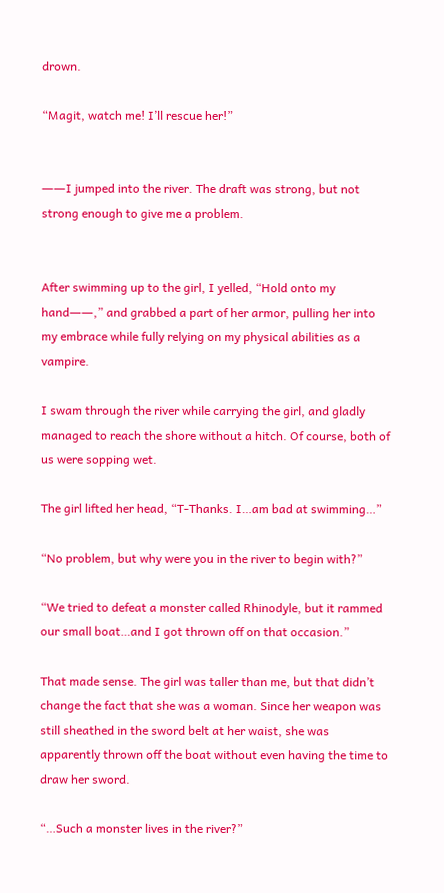drown.

“Magit, watch me! I’ll rescue her!”


――I jumped into the river. The draft was strong, but not strong enough to give me a problem.


After swimming up to the girl, I yelled, “Hold onto my hand――,” and grabbed a part of her armor, pulling her into my embrace while fully relying on my physical abilities as a vampire.

I swam through the river while carrying the girl, and gladly managed to reach the shore without a hitch. Of course, both of us were sopping wet.

The girl lifted her head, “T-Thanks. I…am bad at swimming…”

“No problem, but why were you in the river to begin with?”

“We tried to defeat a monster called Rhinodyle, but it rammed our small boat…and I got thrown off on that occasion.”

That made sense. The girl was taller than me, but that didn’t change the fact that she was a woman. Since her weapon was still sheathed in the sword belt at her waist, she was apparently thrown off the boat without even having the time to draw her sword.

“…Such a monster lives in the river?”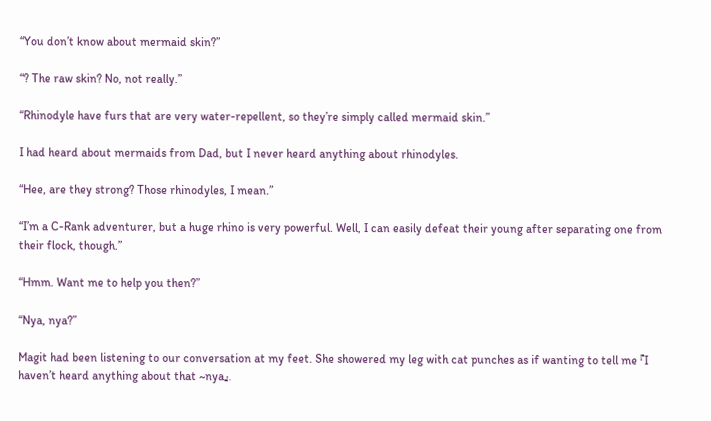“You don’t know about mermaid skin?”

“? The raw skin? No, not really.”

“Rhinodyle have furs that are very water-repellent, so they’re simply called mermaid skin.”

I had heard about mermaids from Dad, but I never heard anything about rhinodyles.

“Hee, are they strong? Those rhinodyles, I mean.”

“I’m a C-Rank adventurer, but a huge rhino is very powerful. Well, I can easily defeat their young after separating one from their flock, though.”

“Hmm. Want me to help you then?”

“Nya, nya?”

Magit had been listening to our conversation at my feet. She showered my leg with cat punches as if wanting to tell me 『I haven’t heard anything about that ~nya』.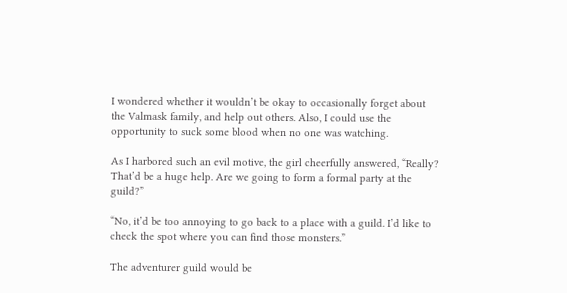I wondered whether it wouldn’t be okay to occasionally forget about the Valmask family, and help out others. Also, I could use the opportunity to suck some blood when no one was watching.

As I harbored such an evil motive, the girl cheerfully answered, “Really? That’d be a huge help. Are we going to form a formal party at the guild?”

“No, it’d be too annoying to go back to a place with a guild. I’d like to check the spot where you can find those monsters.”

The adventurer guild would be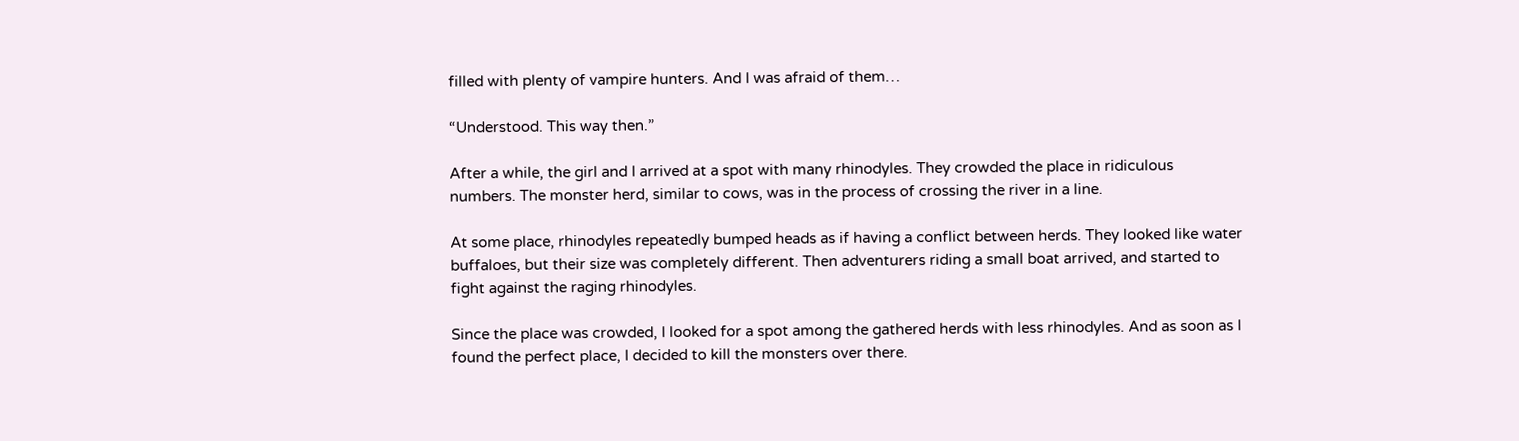filled with plenty of vampire hunters. And I was afraid of them…

“Understood. This way then.”

After a while, the girl and I arrived at a spot with many rhinodyles. They crowded the place in ridiculous numbers. The monster herd, similar to cows, was in the process of crossing the river in a line.

At some place, rhinodyles repeatedly bumped heads as if having a conflict between herds. They looked like water buffaloes, but their size was completely different. Then adventurers riding a small boat arrived, and started to fight against the raging rhinodyles.

Since the place was crowded, I looked for a spot among the gathered herds with less rhinodyles. And as soon as I found the perfect place, I decided to kill the monsters over there.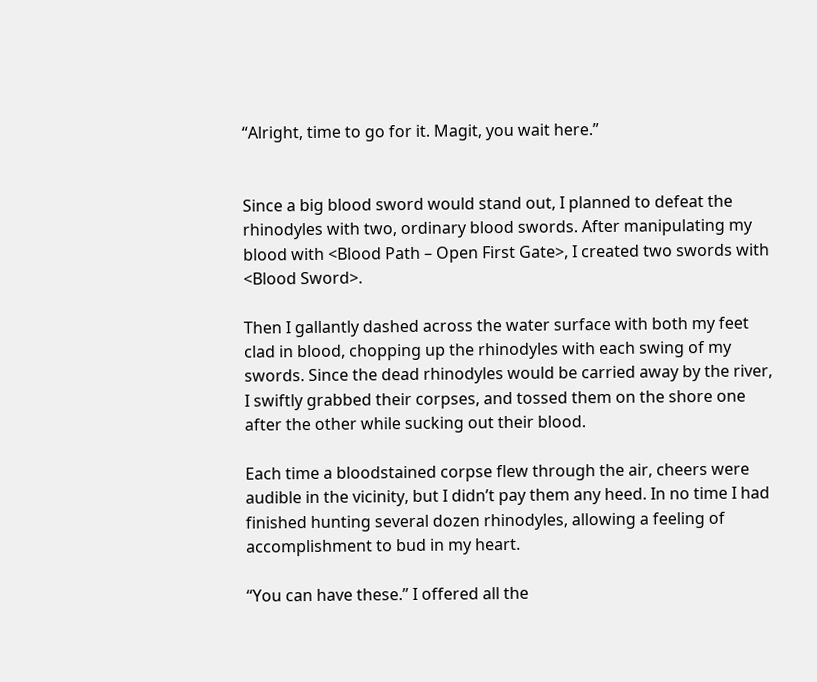“Alright, time to go for it. Magit, you wait here.”


Since a big blood sword would stand out, I planned to defeat the rhinodyles with two, ordinary blood swords. After manipulating my blood with <Blood Path – Open First Gate>, I created two swords with <Blood Sword>.

Then I gallantly dashed across the water surface with both my feet clad in blood, chopping up the rhinodyles with each swing of my swords. Since the dead rhinodyles would be carried away by the river, I swiftly grabbed their corpses, and tossed them on the shore one after the other while sucking out their blood.

Each time a bloodstained corpse flew through the air, cheers were audible in the vicinity, but I didn’t pay them any heed. In no time I had finished hunting several dozen rhinodyles, allowing a feeling of accomplishment to bud in my heart.

“You can have these.” I offered all the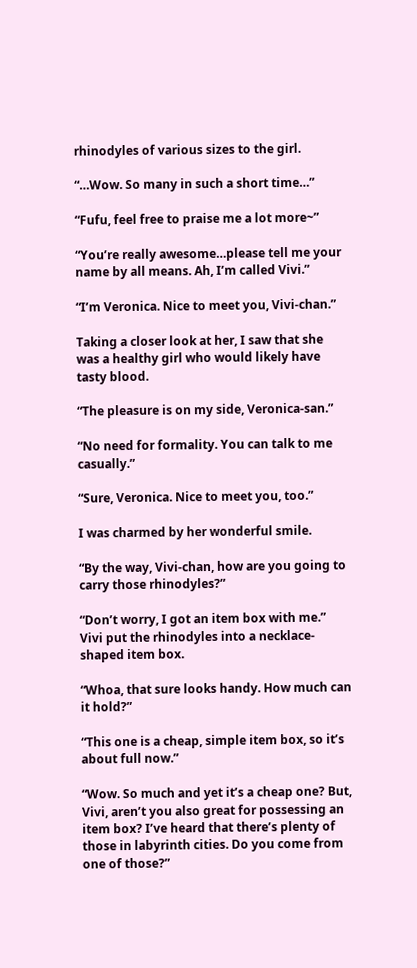rhinodyles of various sizes to the girl.

“…Wow. So many in such a short time…”

“Fufu, feel free to praise me a lot more~”

“You’re really awesome…please tell me your name by all means. Ah, I’m called Vivi.”

“I’m Veronica. Nice to meet you, Vivi-chan.”

Taking a closer look at her, I saw that she was a healthy girl who would likely have tasty blood.

“The pleasure is on my side, Veronica-san.”

“No need for formality. You can talk to me casually.”

“Sure, Veronica. Nice to meet you, too.”

I was charmed by her wonderful smile.

“By the way, Vivi-chan, how are you going to carry those rhinodyles?”

“Don’t worry, I got an item box with me.” Vivi put the rhinodyles into a necklace-shaped item box.

“Whoa, that sure looks handy. How much can it hold?”

“This one is a cheap, simple item box, so it’s about full now.”

“Wow. So much and yet it’s a cheap one? But, Vivi, aren’t you also great for possessing an item box? I’ve heard that there’s plenty of those in labyrinth cities. Do you come from one of those?”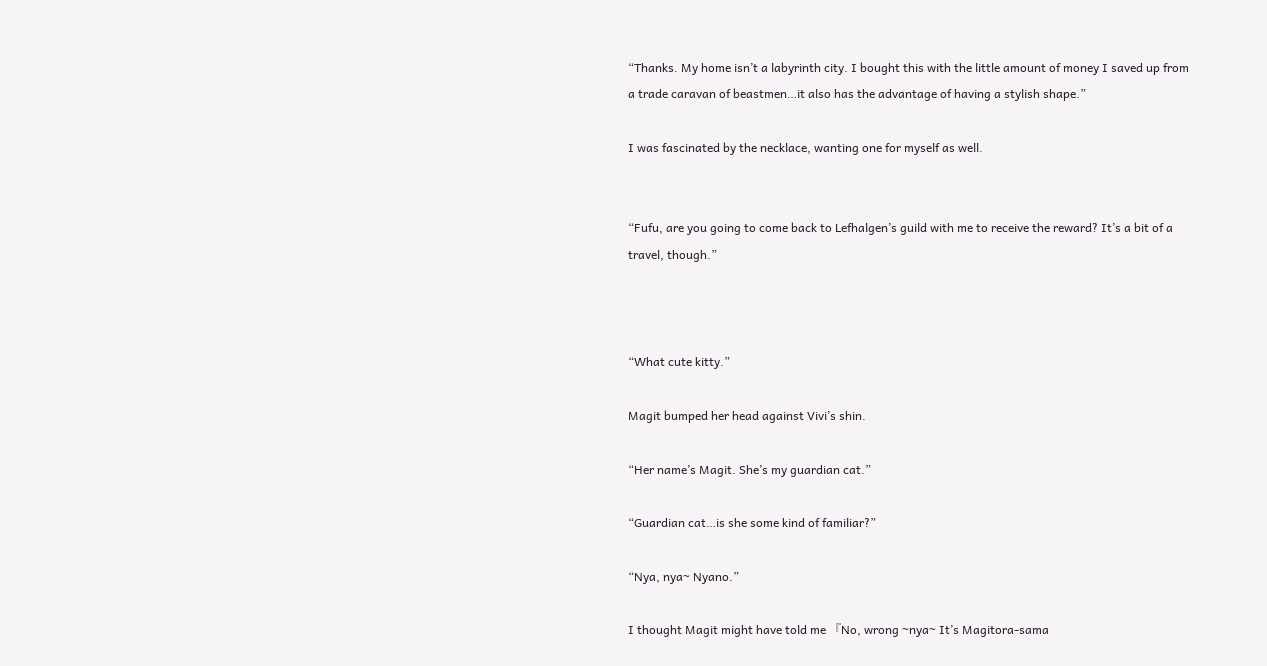“Thanks. My home isn’t a labyrinth city. I bought this with the little amount of money I saved up from a trade caravan of beastmen…it also has the advantage of having a stylish shape.”

I was fascinated by the necklace, wanting one for myself as well.


“Fufu, are you going to come back to Lefhalgen’s guild with me to receive the reward? It’s a bit of a travel, though.”



“What cute kitty.”

Magit bumped her head against Vivi’s shin.

“Her name’s Magit. She’s my guardian cat.”

“Guardian cat…is she some kind of familiar?”

“Nya, nya~ Nyano.”

I thought Magit might have told me 『No, wrong ~nya~ It’s Magitora-sama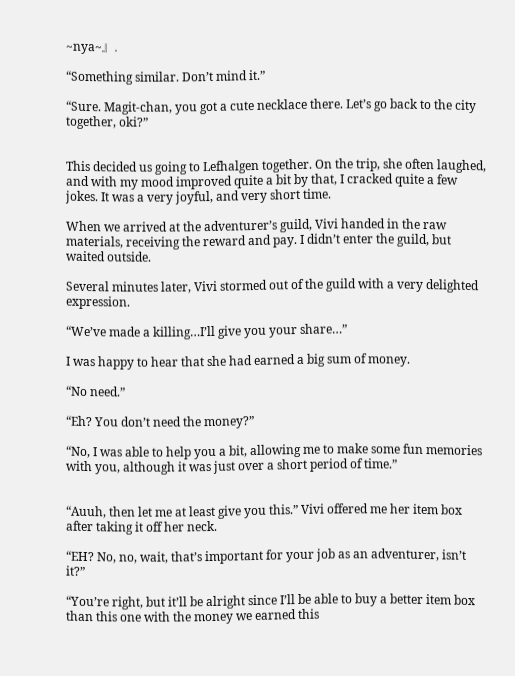~nya~』.

“Something similar. Don’t mind it.”

“Sure. Magit-chan, you got a cute necklace there. Let’s go back to the city together, oki?”


This decided us going to Lefhalgen together. On the trip, she often laughed, and with my mood improved quite a bit by that, I cracked quite a few jokes. It was a very joyful, and very short time.

When we arrived at the adventurer’s guild, Vivi handed in the raw materials, receiving the reward and pay. I didn’t enter the guild, but waited outside.

Several minutes later, Vivi stormed out of the guild with a very delighted expression.

“We’ve made a killing…I’ll give you your share…”

I was happy to hear that she had earned a big sum of money.

“No need.”

“Eh? You don’t need the money?”

“No, I was able to help you a bit, allowing me to make some fun memories with you, although it was just over a short period of time.”


“Auuh, then let me at least give you this.” Vivi offered me her item box after taking it off her neck.

“EH? No, no, wait, that’s important for your job as an adventurer, isn’t it?”

“You’re right, but it’ll be alright since I’ll be able to buy a better item box than this one with the money we earned this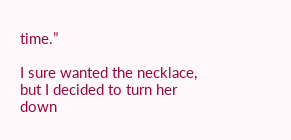time.”

I sure wanted the necklace, but I decided to turn her down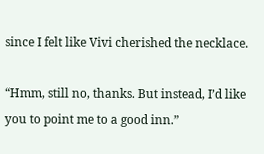since I felt like Vivi cherished the necklace.

“Hmm, still no, thanks. But instead, I’d like you to point me to a good inn.”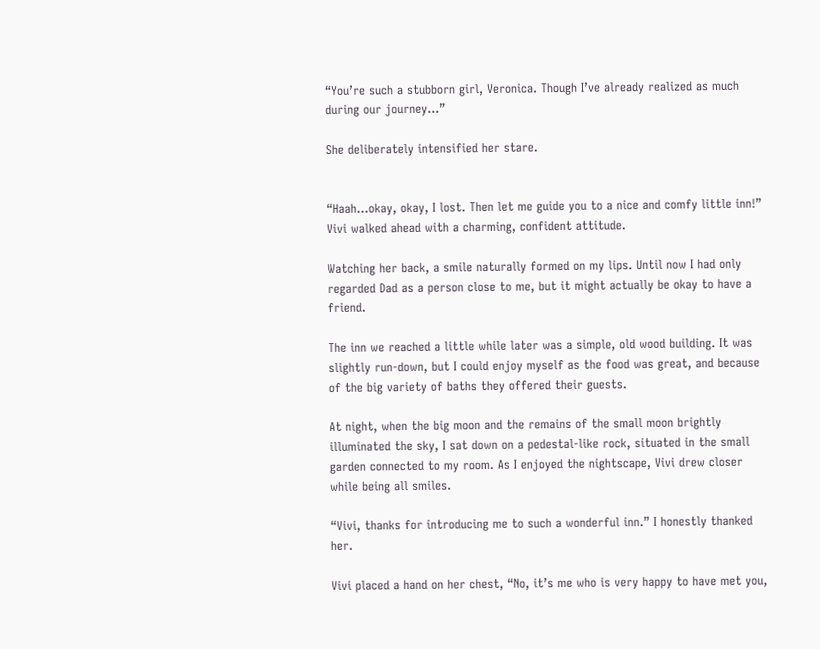“You’re such a stubborn girl, Veronica. Though I’ve already realized as much during our journey…”

She deliberately intensified her stare.


“Haah…okay, okay, I lost. Then let me guide you to a nice and comfy little inn!” Vivi walked ahead with a charming, confident attitude.

Watching her back, a smile naturally formed on my lips. Until now I had only regarded Dad as a person close to me, but it might actually be okay to have a friend.

The inn we reached a little while later was a simple, old wood building. It was slightly run-down, but I could enjoy myself as the food was great, and because of the big variety of baths they offered their guests.

At night, when the big moon and the remains of the small moon brightly illuminated the sky, I sat down on a pedestal-like rock, situated in the small garden connected to my room. As I enjoyed the nightscape, Vivi drew closer while being all smiles.

“Vivi, thanks for introducing me to such a wonderful inn.” I honestly thanked her.

Vivi placed a hand on her chest, “No, it’s me who is very happy to have met you,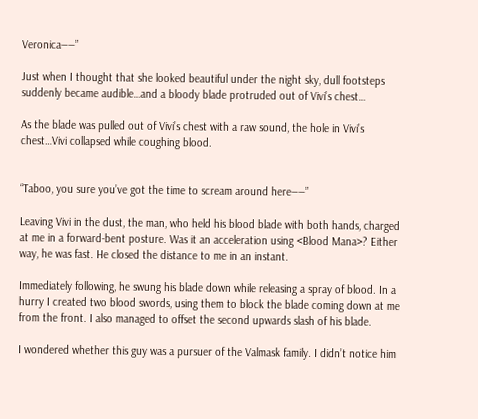Veronica――”

Just when I thought that she looked beautiful under the night sky, dull footsteps suddenly became audible…and a bloody blade protruded out of Vivi’s chest…

As the blade was pulled out of Vivi’s chest with a raw sound, the hole in Vivi’s chest…Vivi collapsed while coughing blood.


“Taboo, you sure you’ve got the time to scream around here――”

Leaving Vivi in the dust, the man, who held his blood blade with both hands, charged at me in a forward-bent posture. Was it an acceleration using <Blood Mana>? Either way, he was fast. He closed the distance to me in an instant.

Immediately following, he swung his blade down while releasing a spray of blood. In a hurry I created two blood swords, using them to block the blade coming down at me from the front. I also managed to offset the second upwards slash of his blade.

I wondered whether this guy was a pursuer of the Valmask family. I didn’t notice him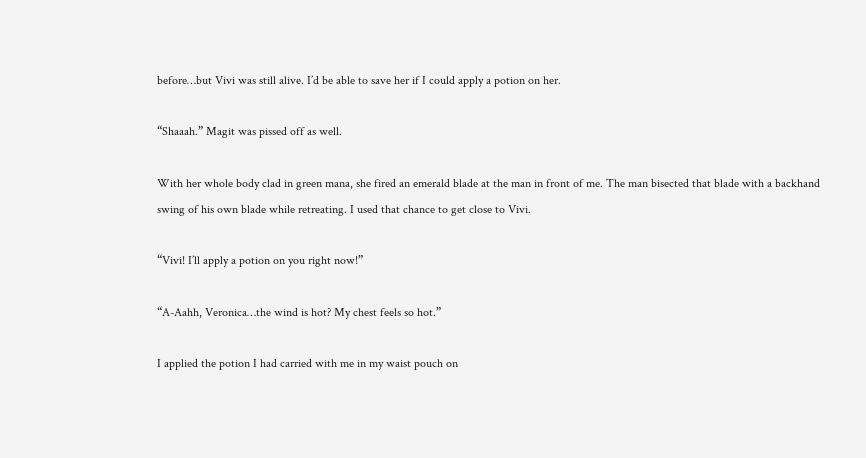before…but Vivi was still alive. I’d be able to save her if I could apply a potion on her.

“Shaaah.” Magit was pissed off as well.

With her whole body clad in green mana, she fired an emerald blade at the man in front of me. The man bisected that blade with a backhand swing of his own blade while retreating. I used that chance to get close to Vivi.

“Vivi! I’ll apply a potion on you right now!”

“A-Aahh, Veronica…the wind is hot? My chest feels so hot.”

I applied the potion I had carried with me in my waist pouch on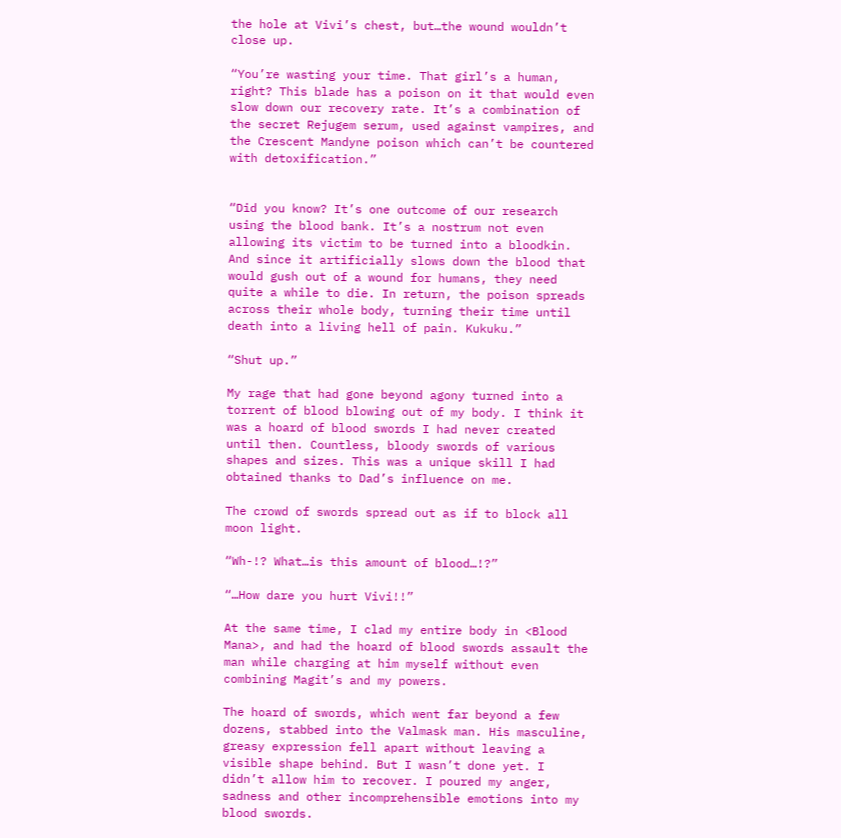the hole at Vivi’s chest, but…the wound wouldn’t close up.

“You’re wasting your time. That girl’s a human, right? This blade has a poison on it that would even slow down our recovery rate. It’s a combination of the secret Rejugem serum, used against vampires, and the Crescent Mandyne poison which can’t be countered with detoxification.”


“Did you know? It’s one outcome of our research using the blood bank. It’s a nostrum not even allowing its victim to be turned into a bloodkin. And since it artificially slows down the blood that would gush out of a wound for humans, they need quite a while to die. In return, the poison spreads across their whole body, turning their time until death into a living hell of pain. Kukuku.”

“Shut up.”

My rage that had gone beyond agony turned into a torrent of blood blowing out of my body. I think it was a hoard of blood swords I had never created until then. Countless, bloody swords of various shapes and sizes. This was a unique skill I had obtained thanks to Dad’s influence on me.

The crowd of swords spread out as if to block all moon light.

“Wh-!? What…is this amount of blood…!?”

“…How dare you hurt Vivi!!”

At the same time, I clad my entire body in <Blood Mana>, and had the hoard of blood swords assault the man while charging at him myself without even combining Magit’s and my powers.

The hoard of swords, which went far beyond a few dozens, stabbed into the Valmask man. His masculine, greasy expression fell apart without leaving a visible shape behind. But I wasn’t done yet. I didn’t allow him to recover. I poured my anger, sadness and other incomprehensible emotions into my blood swords.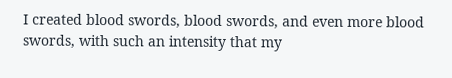I created blood swords, blood swords, and even more blood swords, with such an intensity that my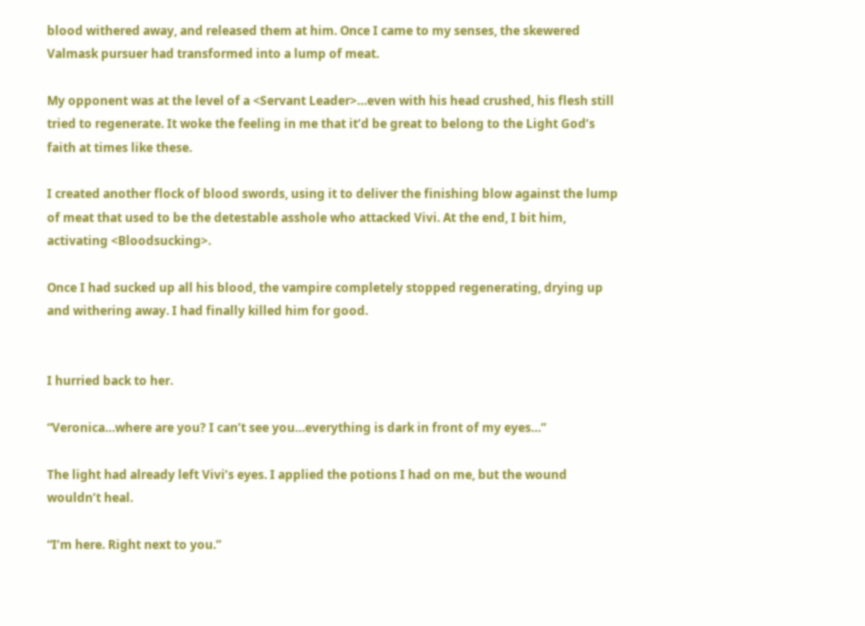blood withered away, and released them at him. Once I came to my senses, the skewered Valmask pursuer had transformed into a lump of meat.

My opponent was at the level of a <Servant Leader>…even with his head crushed, his flesh still tried to regenerate. It woke the feeling in me that it’d be great to belong to the Light God’s faith at times like these.

I created another flock of blood swords, using it to deliver the finishing blow against the lump of meat that used to be the detestable asshole who attacked Vivi. At the end, I bit him, activating <Bloodsucking>.

Once I had sucked up all his blood, the vampire completely stopped regenerating, drying up and withering away. I had finally killed him for good.


I hurried back to her.

“Veronica…where are you? I can’t see you…everything is dark in front of my eyes…”

The light had already left Vivi’s eyes. I applied the potions I had on me, but the wound wouldn’t heal.

“I’m here. Right next to you.”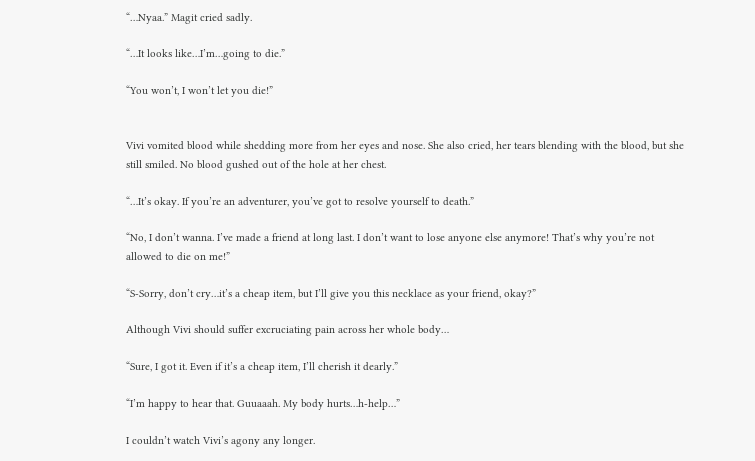“…Nyaa.” Magit cried sadly.

“…It looks like…I’m…going to die.”

“You won’t, I won’t let you die!”


Vivi vomited blood while shedding more from her eyes and nose. She also cried, her tears blending with the blood, but she still smiled. No blood gushed out of the hole at her chest.

“…It’s okay. If you’re an adventurer, you’ve got to resolve yourself to death.”

“No, I don’t wanna. I’ve made a friend at long last. I don’t want to lose anyone else anymore! That’s why you’re not allowed to die on me!”

“S-Sorry, don’t cry…it’s a cheap item, but I’ll give you this necklace as your friend, okay?”

Although Vivi should suffer excruciating pain across her whole body…

“Sure, I got it. Even if it’s a cheap item, I’ll cherish it dearly.”

“I’m happy to hear that. Guuaaah. My body hurts…h-help…”

I couldn’t watch Vivi’s agony any longer.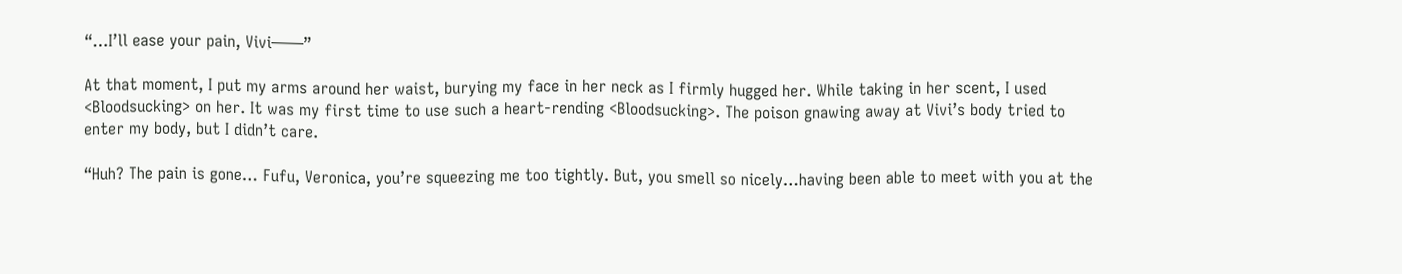“…I’ll ease your pain, Vivi――”

At that moment, I put my arms around her waist, burying my face in her neck as I firmly hugged her. While taking in her scent, I used <Bloodsucking> on her. It was my first time to use such a heart-rending <Bloodsucking>. The poison gnawing away at Vivi’s body tried to enter my body, but I didn’t care.

“Huh? The pain is gone… Fufu, Veronica, you’re squeezing me too tightly. But, you smell so nicely…having been able to meet with you at the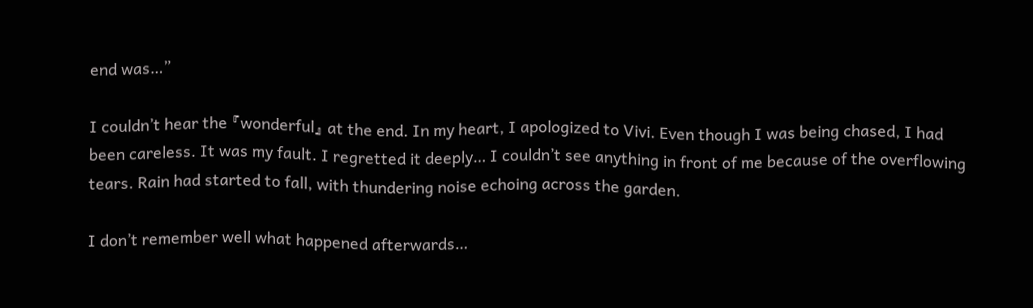end was…”

I couldn’t hear the 『wonderful』 at the end. In my heart, I apologized to Vivi. Even though I was being chased, I had been careless. It was my fault. I regretted it deeply… I couldn’t see anything in front of me because of the overflowing tears. Rain had started to fall, with thundering noise echoing across the garden.

I don’t remember well what happened afterwards…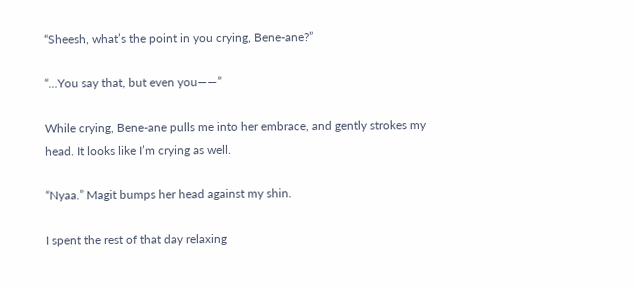“Sheesh, what’s the point in you crying, Bene-ane?”

“…You say that, but even you――”

While crying, Bene-ane pulls me into her embrace, and gently strokes my head. It looks like I’m crying as well.

“Nyaa.” Magit bumps her head against my shin.

I spent the rest of that day relaxing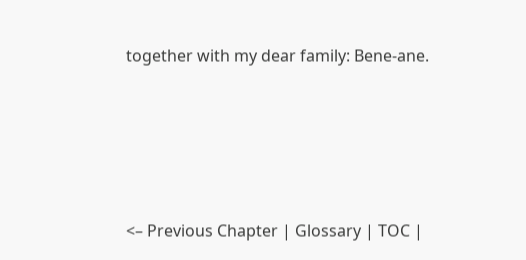together with my dear family: Bene-ane.





<– Previous Chapter | Glossary | TOC |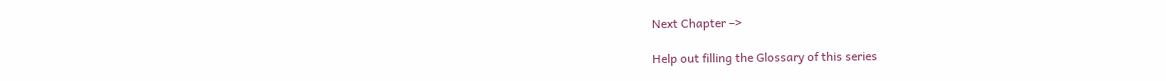Next Chapter –>

Help out filling the Glossary of this series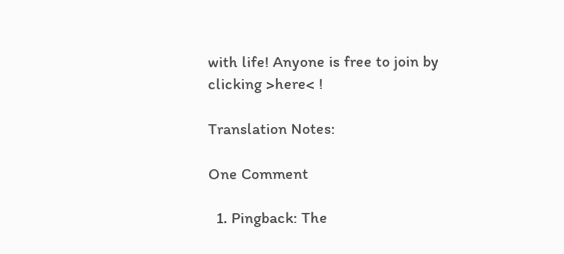with life! Anyone is free to join by clicking >here< !

Translation Notes:

One Comment

  1. Pingback: The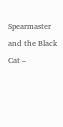Spearmaster and the Black Cat –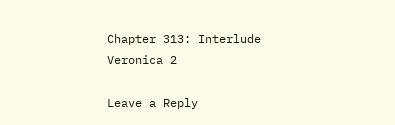Chapter 313: Interlude Veronica 2

Leave a Reply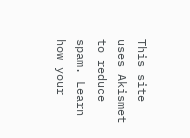This site uses Akismet to reduce spam. Learn how your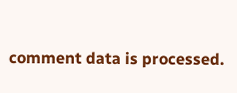comment data is processed.